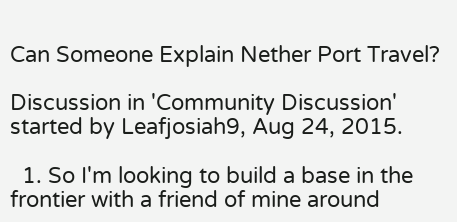Can Someone Explain Nether Port Travel?

Discussion in 'Community Discussion' started by Leafjosiah9, Aug 24, 2015.

  1. So I'm looking to build a base in the frontier with a friend of mine around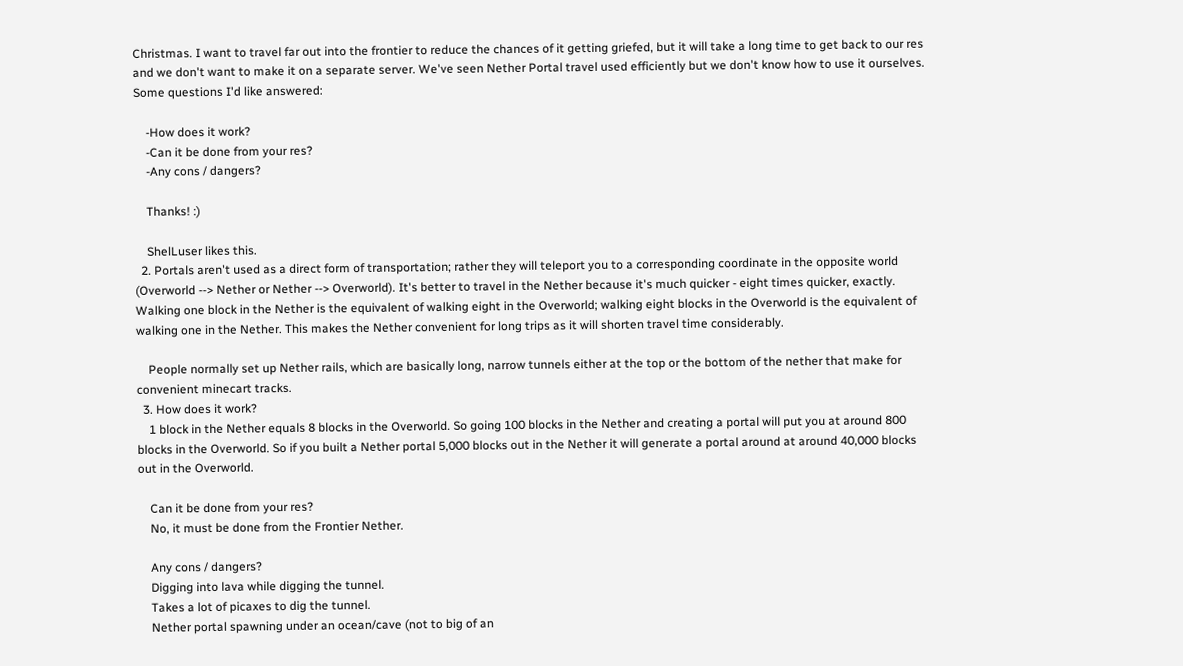Christmas. I want to travel far out into the frontier to reduce the chances of it getting griefed, but it will take a long time to get back to our res and we don't want to make it on a separate server. We've seen Nether Portal travel used efficiently but we don't know how to use it ourselves. Some questions I'd like answered:

    -How does it work?
    -Can it be done from your res?
    -Any cons / dangers?

    Thanks! :)

    ShelLuser likes this.
  2. Portals aren't used as a direct form of transportation; rather they will teleport you to a corresponding coordinate in the opposite world (Overworld --> Nether or Nether --> Overworld). It's better to travel in the Nether because it's much quicker - eight times quicker, exactly. Walking one block in the Nether is the equivalent of walking eight in the Overworld; walking eight blocks in the Overworld is the equivalent of walking one in the Nether. This makes the Nether convenient for long trips as it will shorten travel time considerably.

    People normally set up Nether rails, which are basically long, narrow tunnels either at the top or the bottom of the nether that make for convenient minecart tracks.
  3. How does it work?
    1 block in the Nether equals 8 blocks in the Overworld. So going 100 blocks in the Nether and creating a portal will put you at around 800 blocks in the Overworld. So if you built a Nether portal 5,000 blocks out in the Nether it will generate a portal around at around 40,000 blocks out in the Overworld.

    Can it be done from your res?
    No, it must be done from the Frontier Nether.

    Any cons / dangers?
    Digging into lava while digging the tunnel.
    Takes a lot of picaxes to dig the tunnel.
    Nether portal spawning under an ocean/cave (not to big of an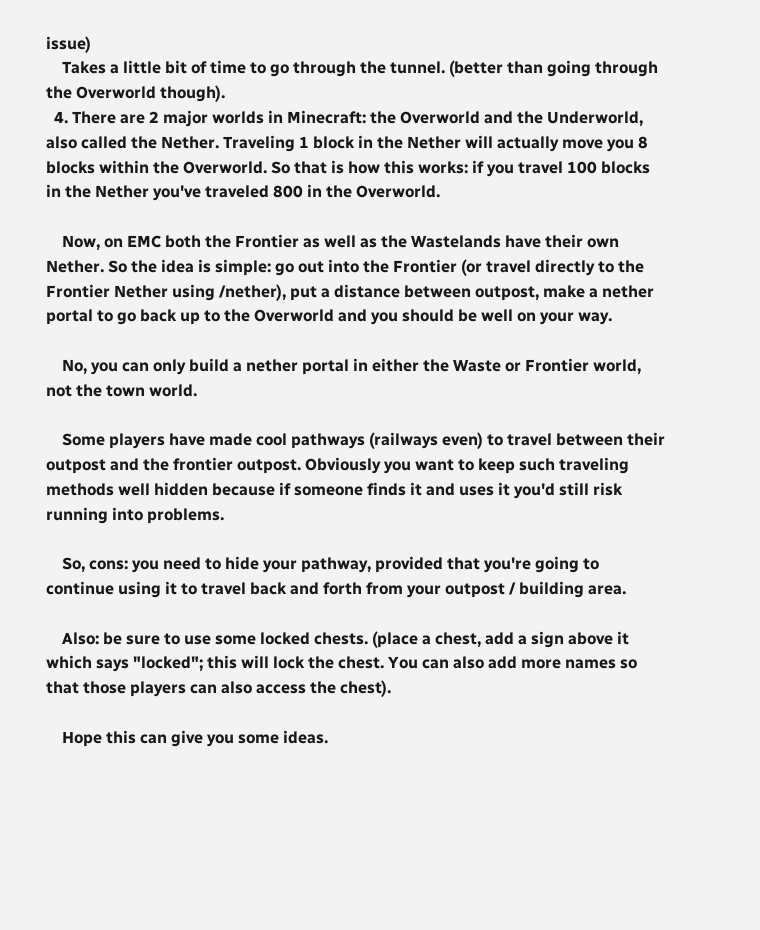issue)
    Takes a little bit of time to go through the tunnel. (better than going through the Overworld though).
  4. There are 2 major worlds in Minecraft: the Overworld and the Underworld, also called the Nether. Traveling 1 block in the Nether will actually move you 8 blocks within the Overworld. So that is how this works: if you travel 100 blocks in the Nether you've traveled 800 in the Overworld.

    Now, on EMC both the Frontier as well as the Wastelands have their own Nether. So the idea is simple: go out into the Frontier (or travel directly to the Frontier Nether using /nether), put a distance between outpost, make a nether portal to go back up to the Overworld and you should be well on your way.

    No, you can only build a nether portal in either the Waste or Frontier world, not the town world.

    Some players have made cool pathways (railways even) to travel between their outpost and the frontier outpost. Obviously you want to keep such traveling methods well hidden because if someone finds it and uses it you'd still risk running into problems.

    So, cons: you need to hide your pathway, provided that you're going to continue using it to travel back and forth from your outpost / building area.

    Also: be sure to use some locked chests. (place a chest, add a sign above it which says "locked"; this will lock the chest. You can also add more names so that those players can also access the chest).

    Hope this can give you some ideas.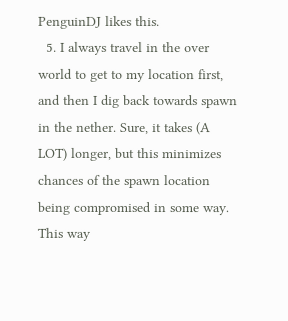PenguinDJ likes this.
  5. I always travel in the over world to get to my location first, and then I dig back towards spawn in the nether. Sure, it takes (A LOT) longer, but this minimizes chances of the spawn location being compromised in some way. This way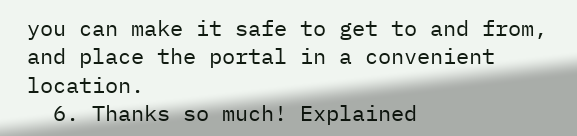you can make it safe to get to and from, and place the portal in a convenient location.
  6. Thanks so much! Explained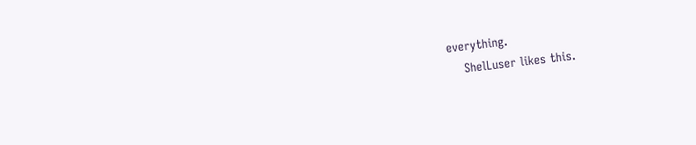everything.
    ShelLuser likes this.